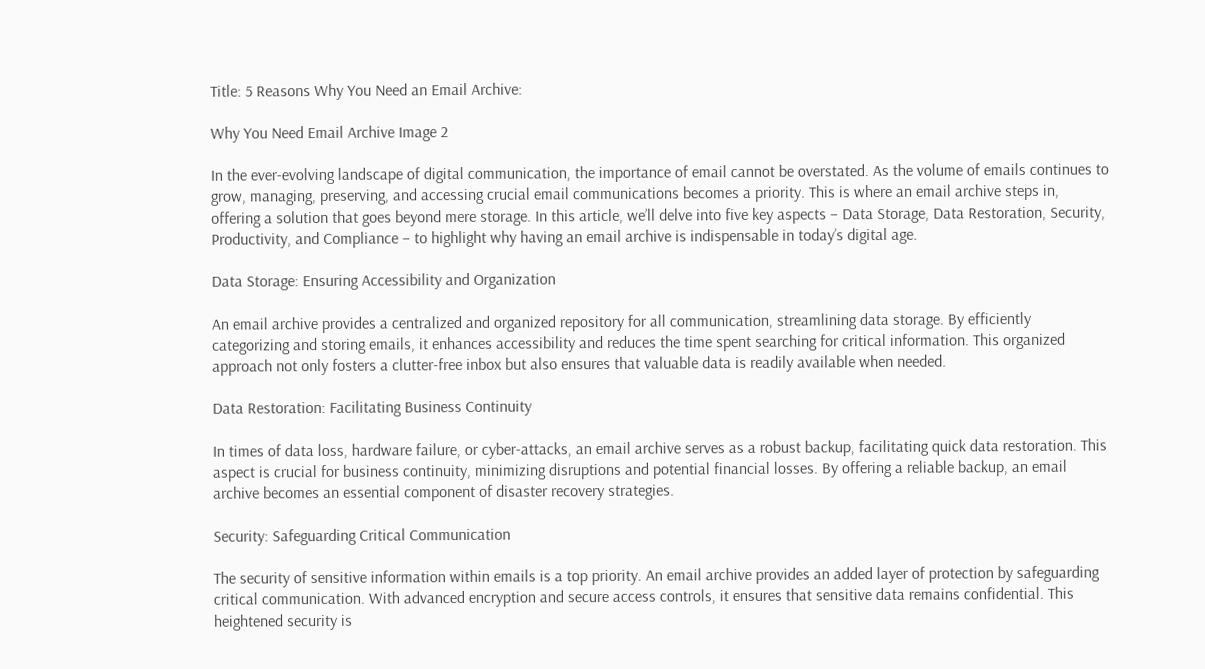Title: 5 Reasons Why You Need an Email Archive:

Why You Need Email Archive Image 2

In the ever-evolving landscape of digital communication, the importance of email cannot be overstated. As the volume of emails continues to grow, managing, preserving, and accessing crucial email communications becomes a priority. This is where an email archive steps in, offering a solution that goes beyond mere storage. In this article, we’ll delve into five key aspects – Data Storage, Data Restoration, Security, Productivity, and Compliance – to highlight why having an email archive is indispensable in today’s digital age.

Data Storage: Ensuring Accessibility and Organization

An email archive provides a centralized and organized repository for all communication, streamlining data storage. By efficiently categorizing and storing emails, it enhances accessibility and reduces the time spent searching for critical information. This organized approach not only fosters a clutter-free inbox but also ensures that valuable data is readily available when needed.

Data Restoration: Facilitating Business Continuity

In times of data loss, hardware failure, or cyber-attacks, an email archive serves as a robust backup, facilitating quick data restoration. This aspect is crucial for business continuity, minimizing disruptions and potential financial losses. By offering a reliable backup, an email archive becomes an essential component of disaster recovery strategies.

Security: Safeguarding Critical Communication

The security of sensitive information within emails is a top priority. An email archive provides an added layer of protection by safeguarding critical communication. With advanced encryption and secure access controls, it ensures that sensitive data remains confidential. This heightened security is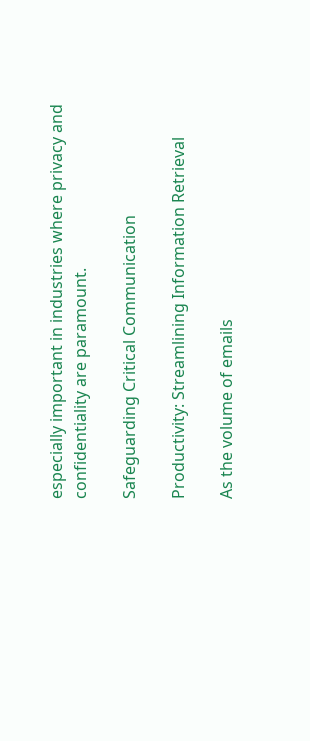especially important in industries where privacy and confidentiality are paramount.

Safeguarding Critical Communication

Productivity: Streamlining Information Retrieval

As the volume of emails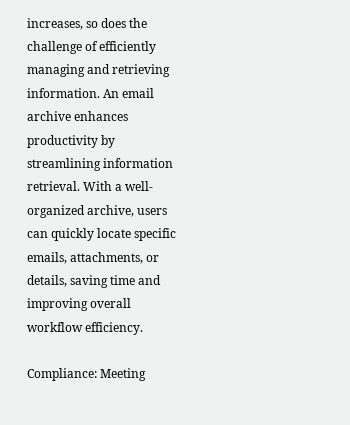increases, so does the challenge of efficiently managing and retrieving information. An email archive enhances productivity by streamlining information retrieval. With a well-organized archive, users can quickly locate specific emails, attachments, or details, saving time and improving overall workflow efficiency.

Compliance: Meeting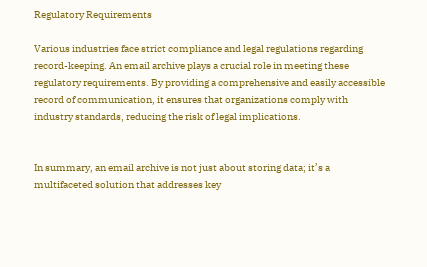Regulatory Requirements

Various industries face strict compliance and legal regulations regarding record-keeping. An email archive plays a crucial role in meeting these regulatory requirements. By providing a comprehensive and easily accessible record of communication, it ensures that organizations comply with industry standards, reducing the risk of legal implications.


In summary, an email archive is not just about storing data; it’s a multifaceted solution that addresses key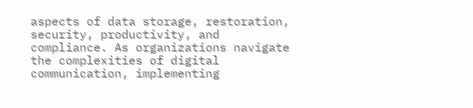aspects of data storage, restoration, security, productivity, and compliance. As organizations navigate the complexities of digital communication, implementing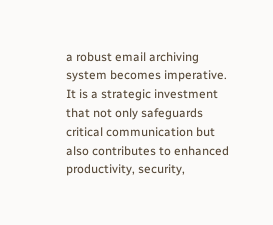a robust email archiving system becomes imperative. It is a strategic investment that not only safeguards critical communication but also contributes to enhanced productivity, security,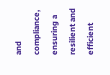and compliance, ensuring a resilient and efficient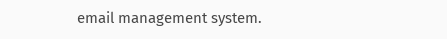email management system.